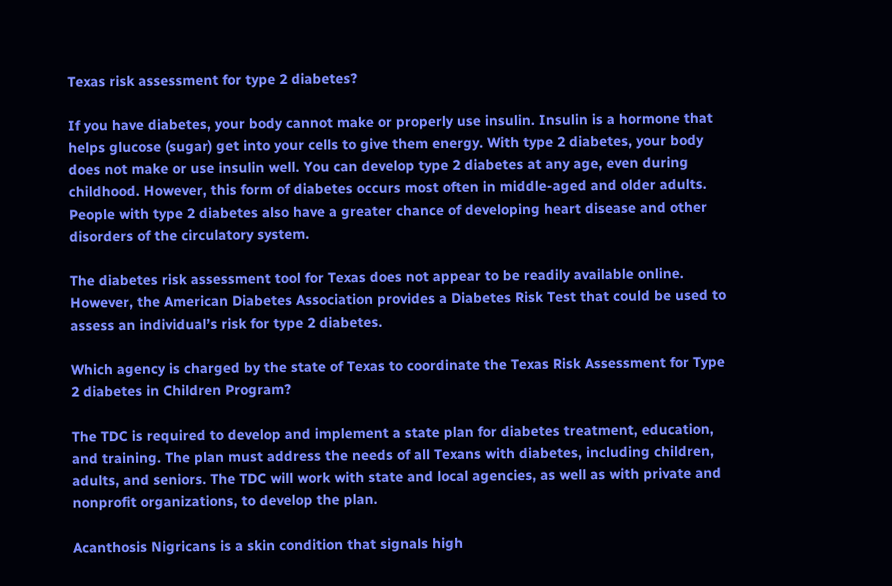Texas risk assessment for type 2 diabetes?

If you have diabetes, your body cannot make or properly use insulin. Insulin is a hormone that helps glucose (sugar) get into your cells to give them energy. With type 2 diabetes, your body does not make or use insulin well. You can develop type 2 diabetes at any age, even during childhood. However, this form of diabetes occurs most often in middle-aged and older adults. People with type 2 diabetes also have a greater chance of developing heart disease and other disorders of the circulatory system.

The diabetes risk assessment tool for Texas does not appear to be readily available online. However, the American Diabetes Association provides a Diabetes Risk Test that could be used to assess an individual’s risk for type 2 diabetes.

Which agency is charged by the state of Texas to coordinate the Texas Risk Assessment for Type 2 diabetes in Children Program?

The TDC is required to develop and implement a state plan for diabetes treatment, education, and training. The plan must address the needs of all Texans with diabetes, including children, adults, and seniors. The TDC will work with state and local agencies, as well as with private and nonprofit organizations, to develop the plan.

Acanthosis Nigricans is a skin condition that signals high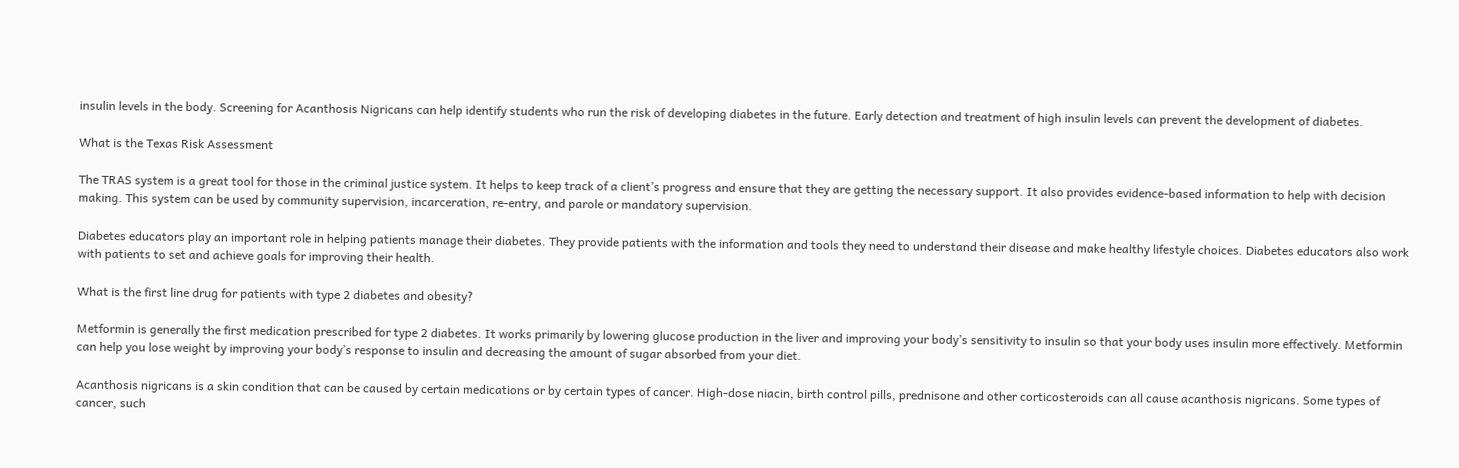insulin levels in the body. Screening for Acanthosis Nigricans can help identify students who run the risk of developing diabetes in the future. Early detection and treatment of high insulin levels can prevent the development of diabetes.

What is the Texas Risk Assessment

The TRAS system is a great tool for those in the criminal justice system. It helps to keep track of a client’s progress and ensure that they are getting the necessary support. It also provides evidence-based information to help with decision making. This system can be used by community supervision, incarceration, re-entry, and parole or mandatory supervision.

Diabetes educators play an important role in helping patients manage their diabetes. They provide patients with the information and tools they need to understand their disease and make healthy lifestyle choices. Diabetes educators also work with patients to set and achieve goals for improving their health.

What is the first line drug for patients with type 2 diabetes and obesity?

Metformin is generally the first medication prescribed for type 2 diabetes. It works primarily by lowering glucose production in the liver and improving your body’s sensitivity to insulin so that your body uses insulin more effectively. Metformin can help you lose weight by improving your body’s response to insulin and decreasing the amount of sugar absorbed from your diet.

Acanthosis nigricans is a skin condition that can be caused by certain medications or by certain types of cancer. High-dose niacin, birth control pills, prednisone and other corticosteroids can all cause acanthosis nigricans. Some types of cancer, such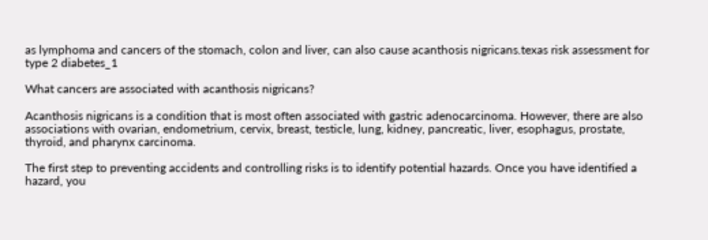as lymphoma and cancers of the stomach, colon and liver, can also cause acanthosis nigricans.texas risk assessment for type 2 diabetes_1

What cancers are associated with acanthosis nigricans?

Acanthosis nigricans is a condition that is most often associated with gastric adenocarcinoma. However, there are also associations with ovarian, endometrium, cervix, breast, testicle, lung, kidney, pancreatic, liver, esophagus, prostate, thyroid, and pharynx carcinoma.

The first step to preventing accidents and controlling risks is to identify potential hazards. Once you have identified a hazard, you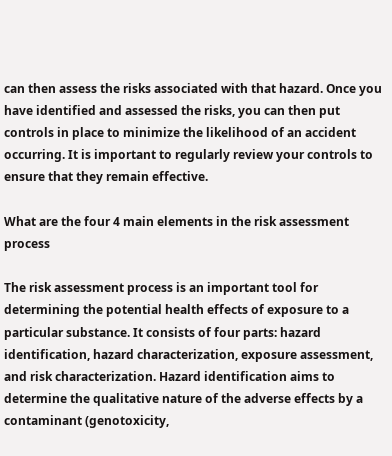can then assess the risks associated with that hazard. Once you have identified and assessed the risks, you can then put controls in place to minimize the likelihood of an accident occurring. It is important to regularly review your controls to ensure that they remain effective.

What are the four 4 main elements in the risk assessment process

The risk assessment process is an important tool for determining the potential health effects of exposure to a particular substance. It consists of four parts: hazard identification, hazard characterization, exposure assessment, and risk characterization. Hazard identification aims to determine the qualitative nature of the adverse effects by a contaminant (genotoxicity,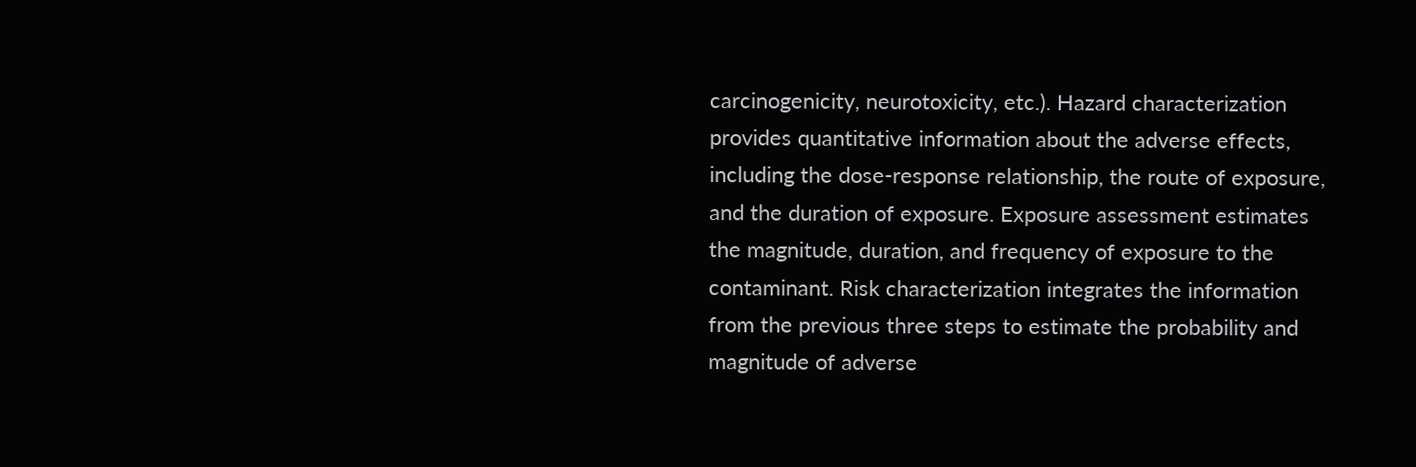carcinogenicity, neurotoxicity, etc.). Hazard characterization provides quantitative information about the adverse effects, including the dose-response relationship, the route of exposure, and the duration of exposure. Exposure assessment estimates the magnitude, duration, and frequency of exposure to the contaminant. Risk characterization integrates the information from the previous three steps to estimate the probability and magnitude of adverse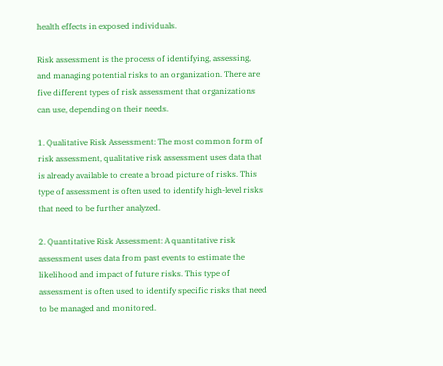health effects in exposed individuals.

Risk assessment is the process of identifying, assessing, and managing potential risks to an organization. There are five different types of risk assessment that organizations can use, depending on their needs.

1. Qualitative Risk Assessment: The most common form of risk assessment, qualitative risk assessment uses data that is already available to create a broad picture of risks. This type of assessment is often used to identify high-level risks that need to be further analyzed.

2. Quantitative Risk Assessment: A quantitative risk assessment uses data from past events to estimate the likelihood and impact of future risks. This type of assessment is often used to identify specific risks that need to be managed and monitored.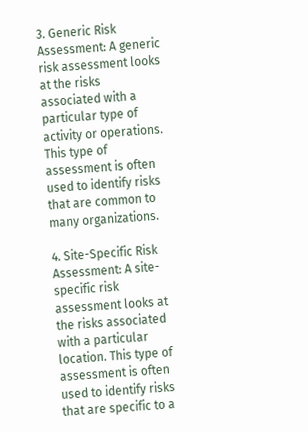3. Generic Risk Assessment: A generic risk assessment looks at the risks associated with a particular type of activity or operations. This type of assessment is often used to identify risks that are common to many organizations.

4. Site-Specific Risk Assessment: A site-specific risk assessment looks at the risks associated with a particular location. This type of assessment is often used to identify risks that are specific to a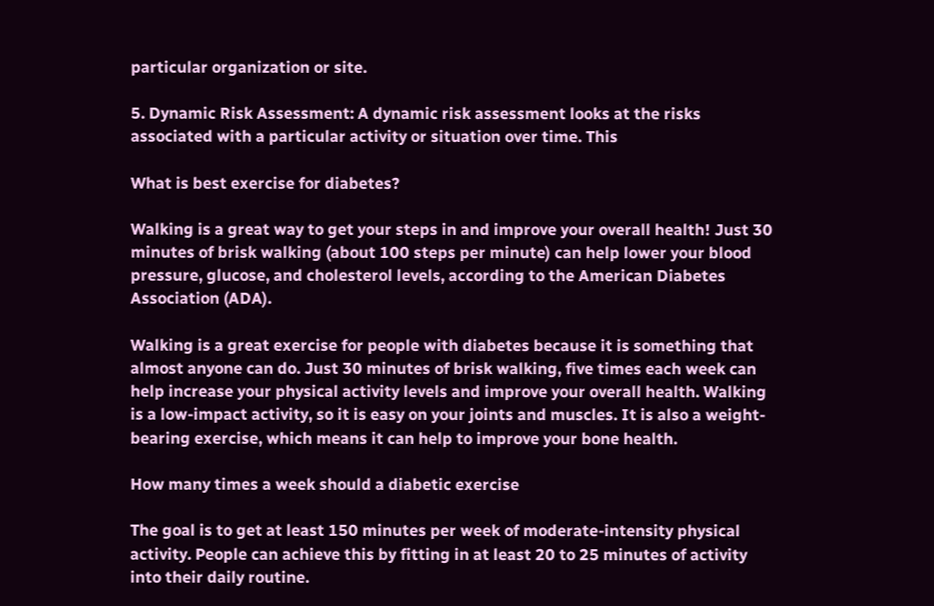particular organization or site.

5. Dynamic Risk Assessment: A dynamic risk assessment looks at the risks associated with a particular activity or situation over time. This

What is best exercise for diabetes?

Walking is a great way to get your steps in and improve your overall health! Just 30 minutes of brisk walking (about 100 steps per minute) can help lower your blood pressure, glucose, and cholesterol levels, according to the American Diabetes Association (ADA).

Walking is a great exercise for people with diabetes because it is something that almost anyone can do. Just 30 minutes of brisk walking, five times each week can help increase your physical activity levels and improve your overall health. Walking is a low-impact activity, so it is easy on your joints and muscles. It is also a weight-bearing exercise, which means it can help to improve your bone health.

How many times a week should a diabetic exercise

The goal is to get at least 150 minutes per week of moderate-intensity physical activity. People can achieve this by fitting in at least 20 to 25 minutes of activity into their daily routine.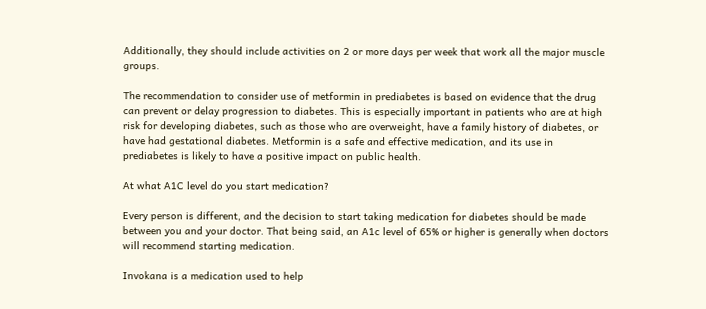Additionally, they should include activities on 2 or more days per week that work all the major muscle groups.

The recommendation to consider use of metformin in prediabetes is based on evidence that the drug can prevent or delay progression to diabetes. This is especially important in patients who are at high risk for developing diabetes, such as those who are overweight, have a family history of diabetes, or have had gestational diabetes. Metformin is a safe and effective medication, and its use in prediabetes is likely to have a positive impact on public health.

At what A1C level do you start medication?

Every person is different, and the decision to start taking medication for diabetes should be made between you and your doctor. That being said, an A1c level of 65% or higher is generally when doctors will recommend starting medication.

Invokana is a medication used to help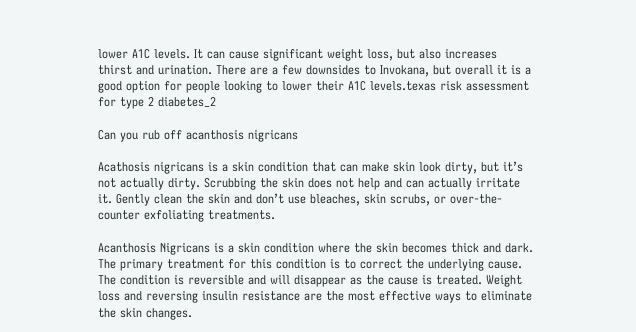lower A1C levels. It can cause significant weight loss, but also increases thirst and urination. There are a few downsides to Invokana, but overall it is a good option for people looking to lower their A1C levels.texas risk assessment for type 2 diabetes_2

Can you rub off acanthosis nigricans

Acathosis nigricans is a skin condition that can make skin look dirty, but it’s not actually dirty. Scrubbing the skin does not help and can actually irritate it. Gently clean the skin and don’t use bleaches, skin scrubs, or over-the-counter exfoliating treatments.

Acanthosis Nigricans is a skin condition where the skin becomes thick and dark. The primary treatment for this condition is to correct the underlying cause. The condition is reversible and will disappear as the cause is treated. Weight loss and reversing insulin resistance are the most effective ways to eliminate the skin changes.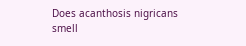Does acanthosis nigricans smell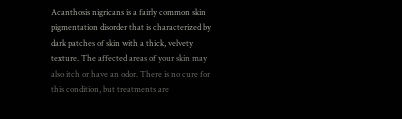Acanthosis nigricans is a fairly common skin pigmentation disorder that is characterized by dark patches of skin with a thick, velvety texture. The affected areas of your skin may also itch or have an odor. There is no cure for this condition, but treatments are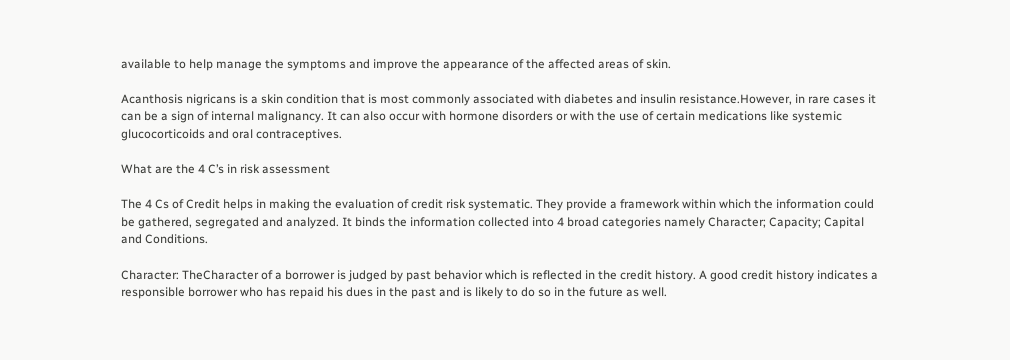available to help manage the symptoms and improve the appearance of the affected areas of skin.

Acanthosis nigricans is a skin condition that is most commonly associated with diabetes and insulin resistance.However, in rare cases it can be a sign of internal malignancy. It can also occur with hormone disorders or with the use of certain medications like systemic glucocorticoids and oral contraceptives.

What are the 4 C’s in risk assessment

The 4 Cs of Credit helps in making the evaluation of credit risk systematic. They provide a framework within which the information could be gathered, segregated and analyzed. It binds the information collected into 4 broad categories namely Character; Capacity; Capital and Conditions.

Character: TheCharacter of a borrower is judged by past behavior which is reflected in the credit history. A good credit history indicates a responsible borrower who has repaid his dues in the past and is likely to do so in the future as well.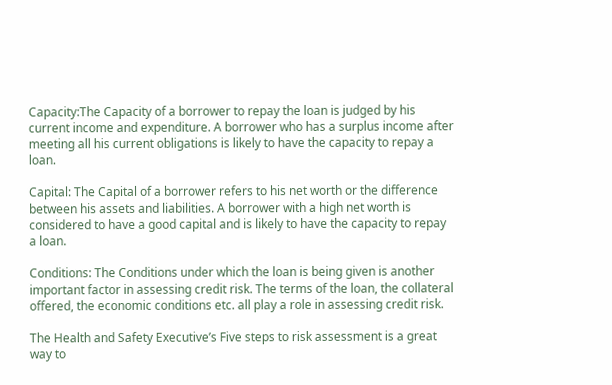Capacity:The Capacity of a borrower to repay the loan is judged by his current income and expenditure. A borrower who has a surplus income after meeting all his current obligations is likely to have the capacity to repay a loan.

Capital: The Capital of a borrower refers to his net worth or the difference between his assets and liabilities. A borrower with a high net worth is considered to have a good capital and is likely to have the capacity to repay a loan.

Conditions: The Conditions under which the loan is being given is another important factor in assessing credit risk. The terms of the loan, the collateral offered, the economic conditions etc. all play a role in assessing credit risk.

The Health and Safety Executive’s Five steps to risk assessment is a great way to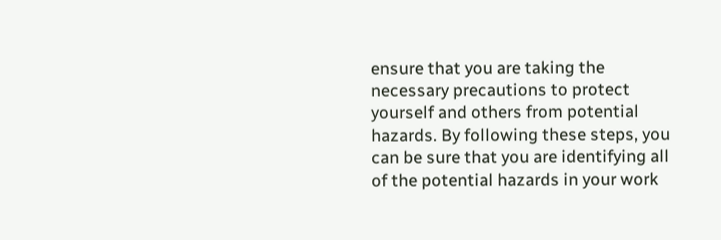ensure that you are taking the necessary precautions to protect yourself and others from potential hazards. By following these steps, you can be sure that you are identifying all of the potential hazards in your work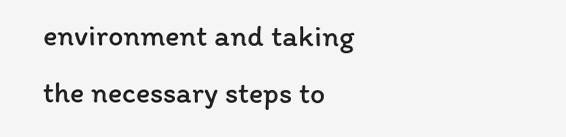environment and taking the necessary steps to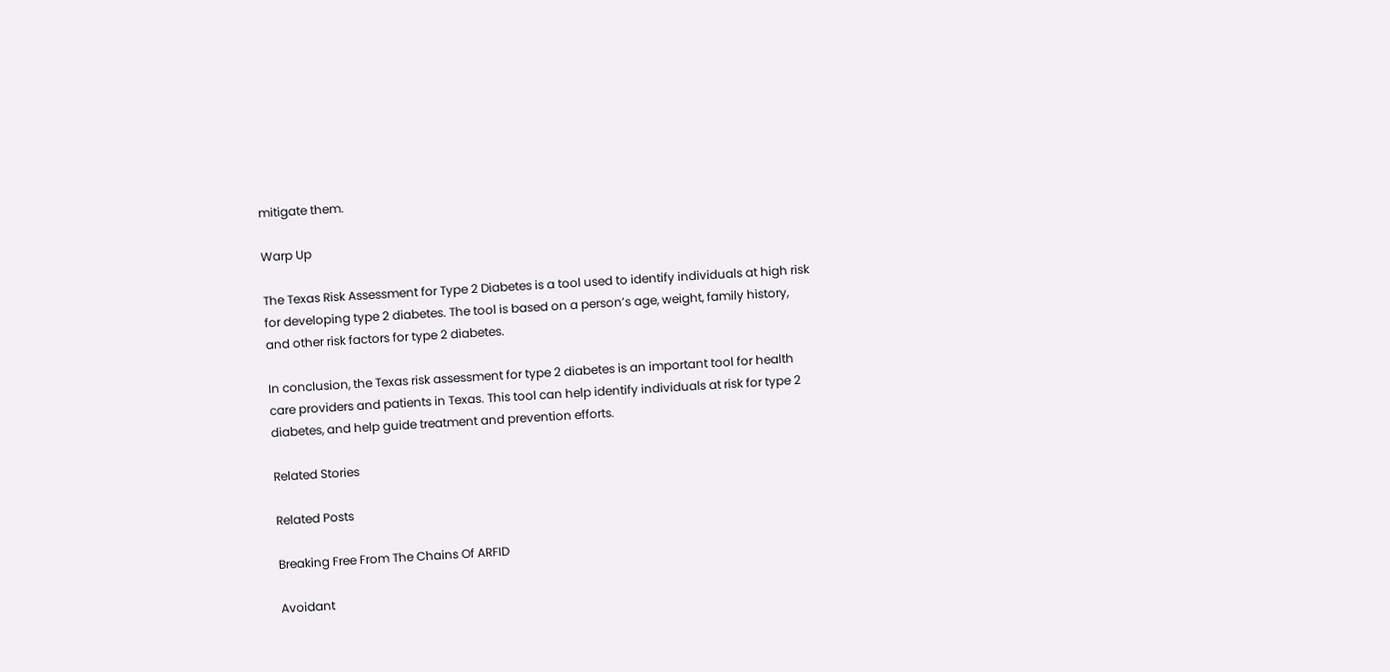mitigate them.

Warp Up

The Texas Risk Assessment for Type 2 Diabetes is a tool used to identify individuals at high risk for developing type 2 diabetes. The tool is based on a person’s age, weight, family history, and other risk factors for type 2 diabetes.

In conclusion, the Texas risk assessment for type 2 diabetes is an important tool for health care providers and patients in Texas. This tool can help identify individuals at risk for type 2 diabetes, and help guide treatment and prevention efforts.

Related Stories

Related Posts

Breaking Free From The Chains Of ARFID

Avoidant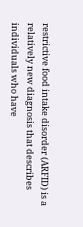restrictive food intake disorder (ARFID) is a relatively new diagnosis that describes individuals who have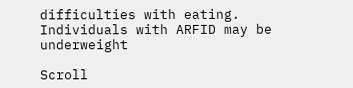difficulties with eating. Individuals with ARFID may be underweight

Scroll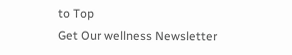to Top
Get Our wellness Newsletter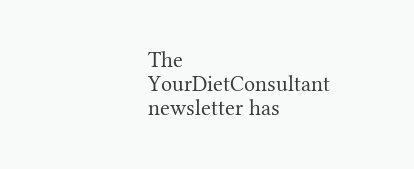The YourDietConsultant newsletter has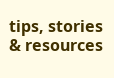tips, stories & resources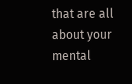that are all about your mental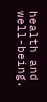health and well-being.